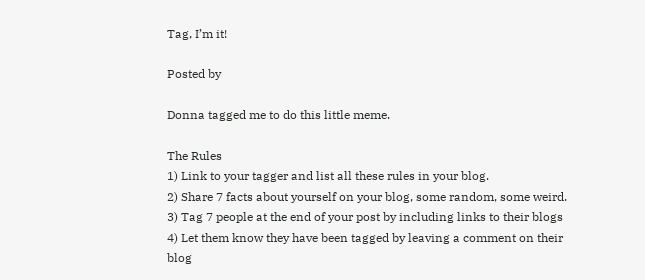Tag, I’m it!

Posted by

Donna tagged me to do this little meme.

The Rules
1) Link to your tagger and list all these rules in your blog.
2) Share 7 facts about yourself on your blog, some random, some weird.
3) Tag 7 people at the end of your post by including links to their blogs
4) Let them know they have been tagged by leaving a comment on their blog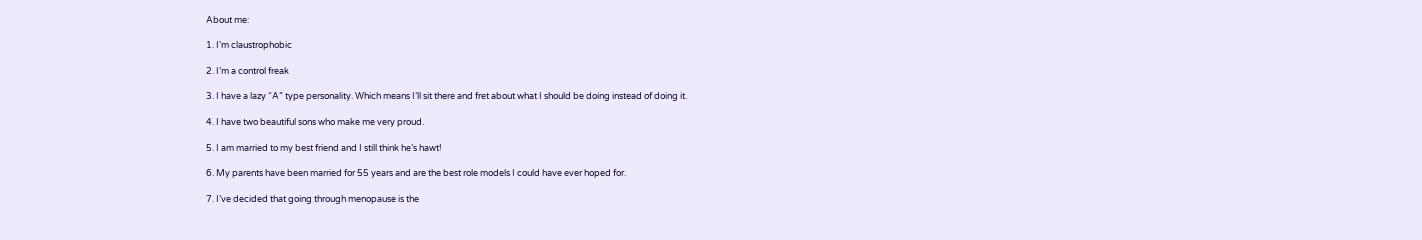About me:

1. I’m claustrophobic

2. I’m a control freak

3. I have a lazy “A” type personality. Which means I’ll sit there and fret about what I should be doing instead of doing it.

4. I have two beautiful sons who make me very proud.

5. I am married to my best friend and I still think he’s hawt!

6. My parents have been married for 55 years and are the best role models I could have ever hoped for.

7. I’ve decided that going through menopause is the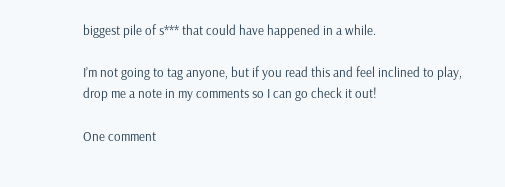biggest pile of s*** that could have happened in a while.

I’m not going to tag anyone, but if you read this and feel inclined to play, drop me a note in my comments so I can go check it out!

One comment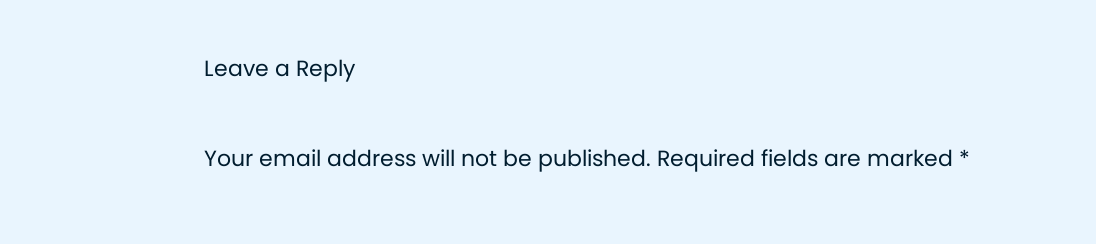Leave a Reply

Your email address will not be published. Required fields are marked *